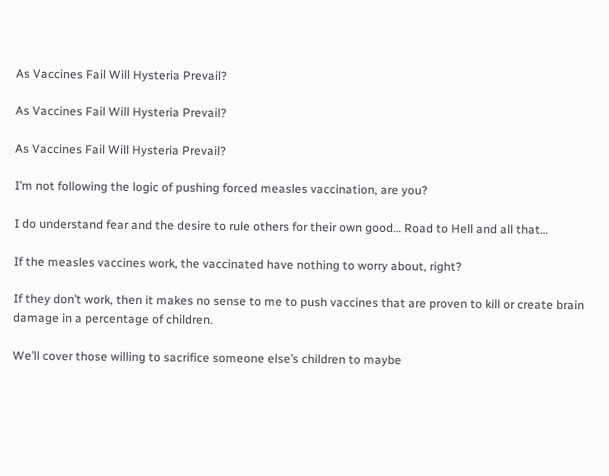As Vaccines Fail Will Hysteria Prevail?

As Vaccines Fail Will Hysteria Prevail?

As Vaccines Fail Will Hysteria Prevail?

I’m not following the logic of pushing forced measles vaccination, are you?

I do understand fear and the desire to rule others for their own good… Road to Hell and all that…

If the measles vaccines work, the vaccinated have nothing to worry about, right?

If they don’t work, then it makes no sense to me to push vaccines that are proven to kill or create brain damage in a percentage of children.

We’ll cover those willing to sacrifice someone else’s children to maybe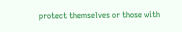protect themselves or those with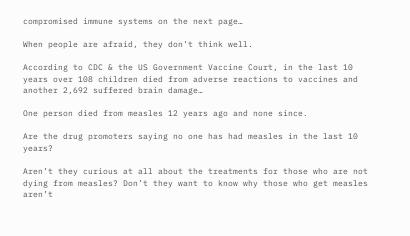compromised immune systems on the next page…

When people are afraid, they don’t think well.

According to CDC & the US Government Vaccine Court, in the last 10 years over 108 children died from adverse reactions to vaccines and another 2,692 suffered brain damage…

One person died from measles 12 years ago and none since.

Are the drug promoters saying no one has had measles in the last 10 years?

Aren’t they curious at all about the treatments for those who are not dying from measles? Don’t they want to know why those who get measles aren’t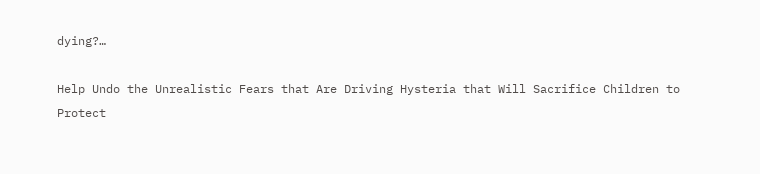dying?…

Help Undo the Unrealistic Fears that Are Driving Hysteria that Will Sacrifice Children to Protect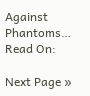Against Phantoms… Read On:

Next Page »